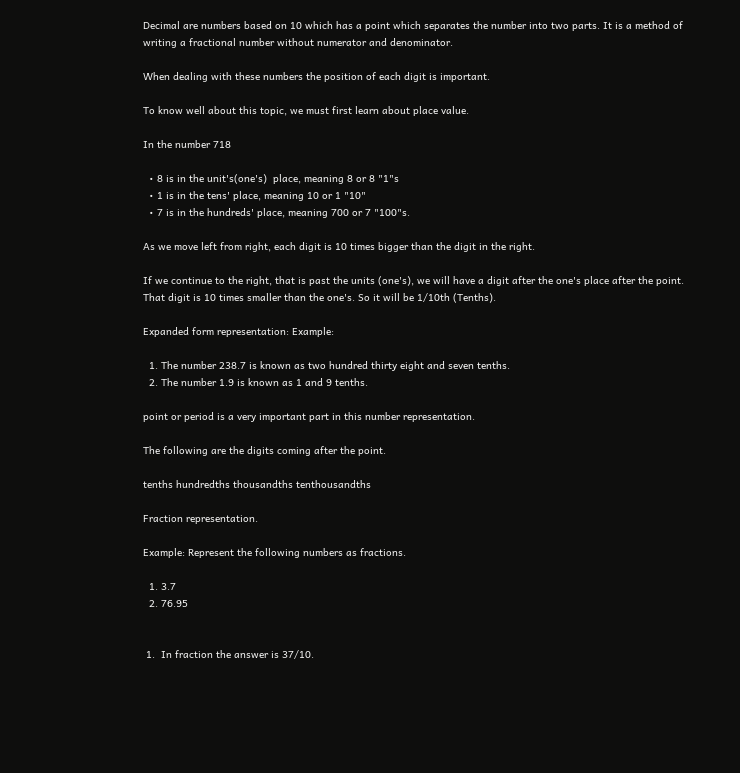Decimal are numbers based on 10 which has a point which separates the number into two parts. It is a method of writing a fractional number without numerator and denominator.

When dealing with these numbers the position of each digit is important.

To know well about this topic, we must first learn about place value.

In the number 718

  • 8 is in the unit's(one's)  place, meaning 8 or 8 "1"s
  • 1 is in the tens' place, meaning 10 or 1 "10"
  • 7 is in the hundreds' place, meaning 700 or 7 "100"s.

As we move left from right, each digit is 10 times bigger than the digit in the right.

If we continue to the right, that is past the units (one's), we will have a digit after the one's place after the point. That digit is 10 times smaller than the one's. So it will be 1/10th (Tenths).

Expanded form representation: Example:

  1. The number 238.7 is known as two hundred thirty eight and seven tenths.
  2. The number 1.9 is known as 1 and 9 tenths.

point or period is a very important part in this number representation.

The following are the digits coming after the point.

tenths hundredths thousandths tenthousandths

Fraction representation.

Example: Represent the following numbers as fractions.

  1. 3.7
  2. 76.95


 1.  In fraction the answer is 37/10.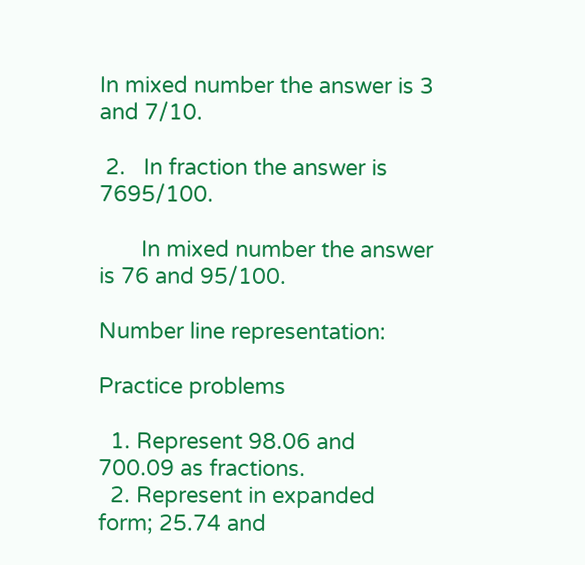In mixed number the answer is 3 and 7/10.

 2.   In fraction the answer is 7695/100.

       In mixed number the answer is 76 and 95/100.

Number line representation:

Practice problems

  1. Represent 98.06 and 700.09 as fractions.
  2. Represent in expanded form; 25.74 and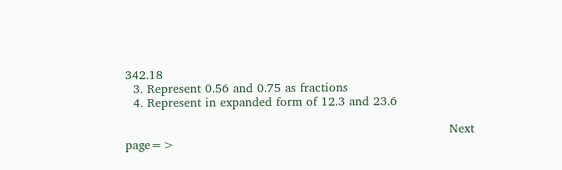342.18
  3. Represent 0.56 and 0.75 as fractions
  4. Represent in expanded form of 12.3 and 23.6

                                                                                 Next page=>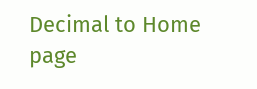Decimal to Home page